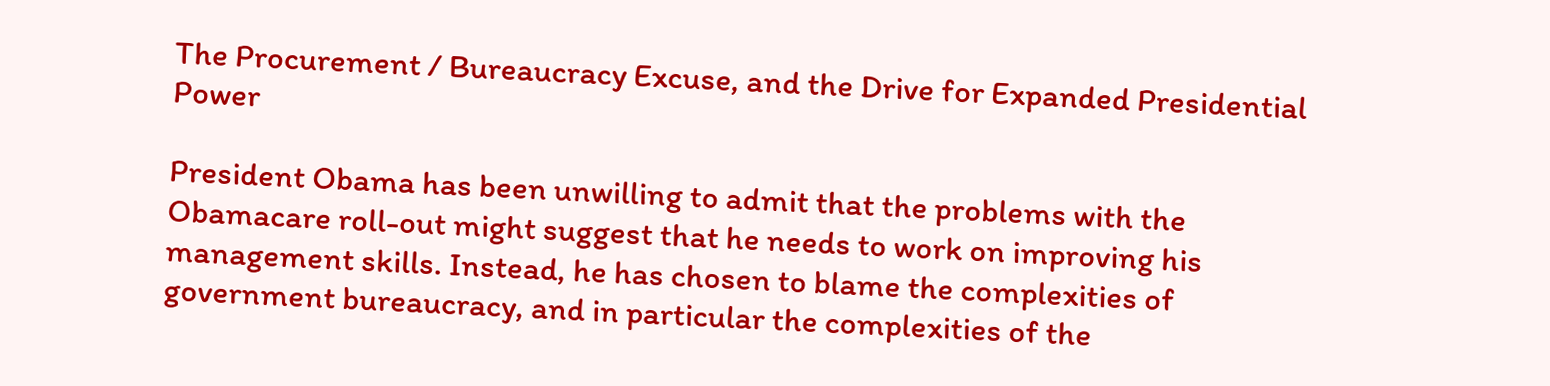The Procurement / Bureaucracy Excuse, and the Drive for Expanded Presidential Power

President Obama has been unwilling to admit that the problems with the Obamacare roll-out might suggest that he needs to work on improving his management skills. Instead, he has chosen to blame the complexities of government bureaucracy, and in particular the complexities of the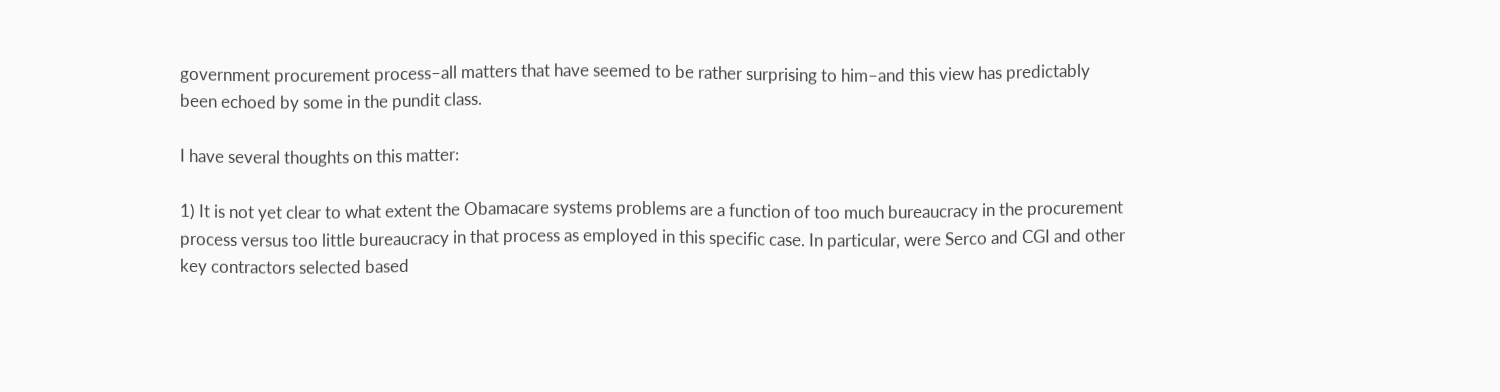government procurement process–all matters that have seemed to be rather surprising to him–and this view has predictably been echoed by some in the pundit class.

I have several thoughts on this matter:

1) It is not yet clear to what extent the Obamacare systems problems are a function of too much bureaucracy in the procurement process versus too little bureaucracy in that process as employed in this specific case. In particular, were Serco and CGI and other key contractors selected based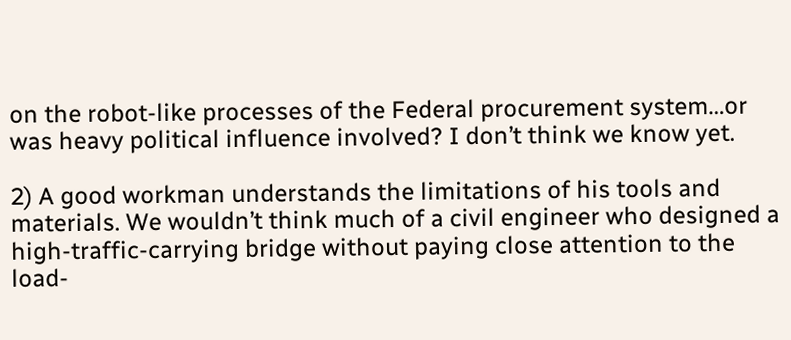on the robot-like processes of the Federal procurement system…or was heavy political influence involved? I don’t think we know yet.

2) A good workman understands the limitations of his tools and materials. We wouldn’t think much of a civil engineer who designed a high-traffic-carrying bridge without paying close attention to the load-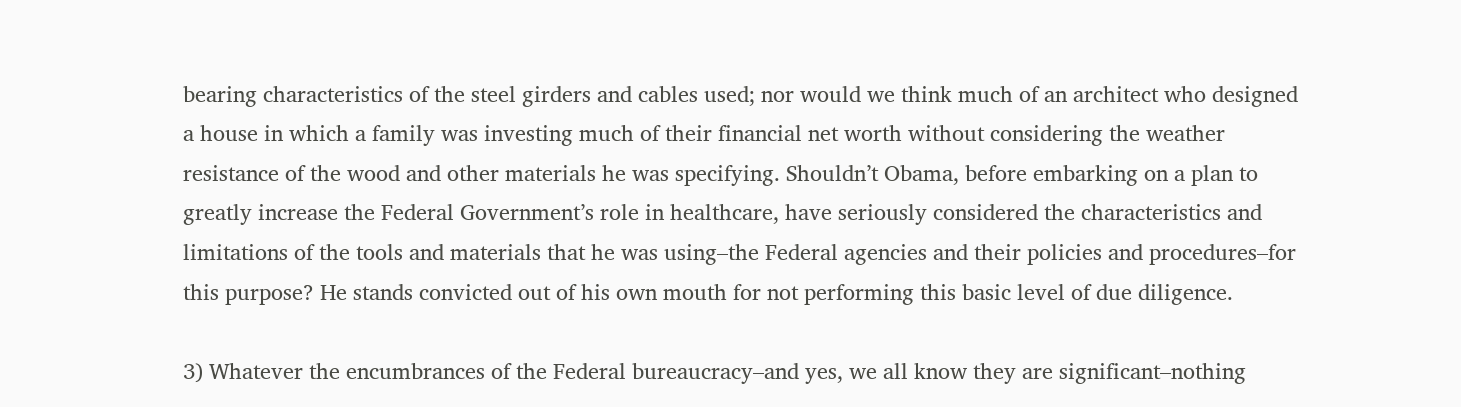bearing characteristics of the steel girders and cables used; nor would we think much of an architect who designed a house in which a family was investing much of their financial net worth without considering the weather resistance of the wood and other materials he was specifying. Shouldn’t Obama, before embarking on a plan to greatly increase the Federal Government’s role in healthcare, have seriously considered the characteristics and limitations of the tools and materials that he was using–the Federal agencies and their policies and procedures–for this purpose? He stands convicted out of his own mouth for not performing this basic level of due diligence.

3) Whatever the encumbrances of the Federal bureaucracy–and yes, we all know they are significant–nothing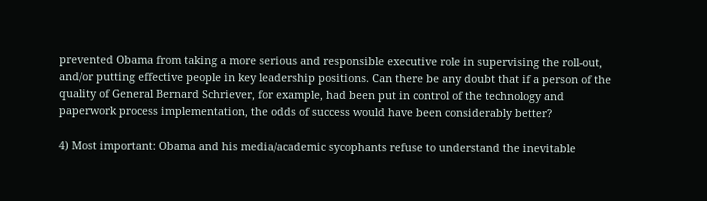prevented Obama from taking a more serious and responsible executive role in supervising the roll-out, and/or putting effective people in key leadership positions. Can there be any doubt that if a person of the quality of General Bernard Schriever, for example, had been put in control of the technology and paperwork process implementation, the odds of success would have been considerably better?

4) Most important: Obama and his media/academic sycophants refuse to understand the inevitable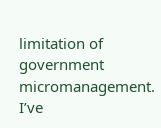limitation of government micromanagement.  I’ve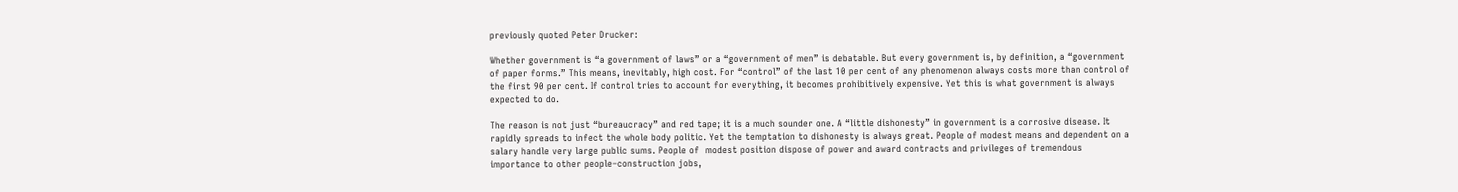previously quoted Peter Drucker:

Whether government is “a government of laws” or a “government of men” is debatable. But every government is, by definition, a “government of paper forms.” This means, inevitably, high cost. For “control” of the last 10 per cent of any phenomenon always costs more than control of the first 90 per cent. If control tries to account for everything, it becomes prohibitively expensive. Yet this is what government is always expected to do.

The reason is not just “bureaucracy” and red tape; it is a much sounder one. A “little dishonesty” in government is a corrosive disease. It rapidly spreads to infect the whole body politic. Yet the temptation to dishonesty is always great. People of modest means and dependent on a salary handle very large public sums. People of  modest position dispose of power and award contracts and privileges of tremendous importance to other people–construction jobs,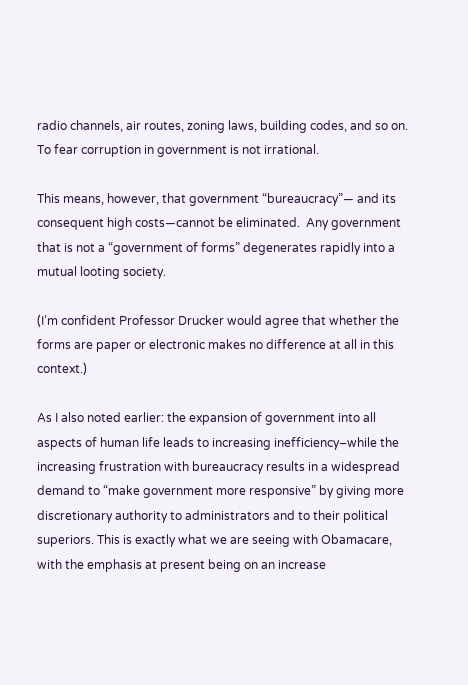radio channels, air routes, zoning laws, building codes, and so on. To fear corruption in government is not irrational.

This means, however, that government “bureaucracy”— and its consequent high costs—cannot be eliminated.  Any government that is not a “government of forms” degenerates rapidly into a mutual looting society.

(I’m confident Professor Drucker would agree that whether the forms are paper or electronic makes no difference at all in this context.)

As I also noted earlier: the expansion of government into all aspects of human life leads to increasing inefficiency–while the increasing frustration with bureaucracy results in a widespread demand to “make government more responsive” by giving more discretionary authority to administrators and to their political superiors. This is exactly what we are seeing with Obamacare, with the emphasis at present being on an increase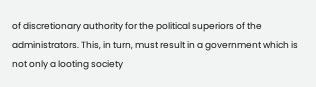of discretionary authority for the political superiors of the administrators. This, in turn, must result in a government which is not only a looting society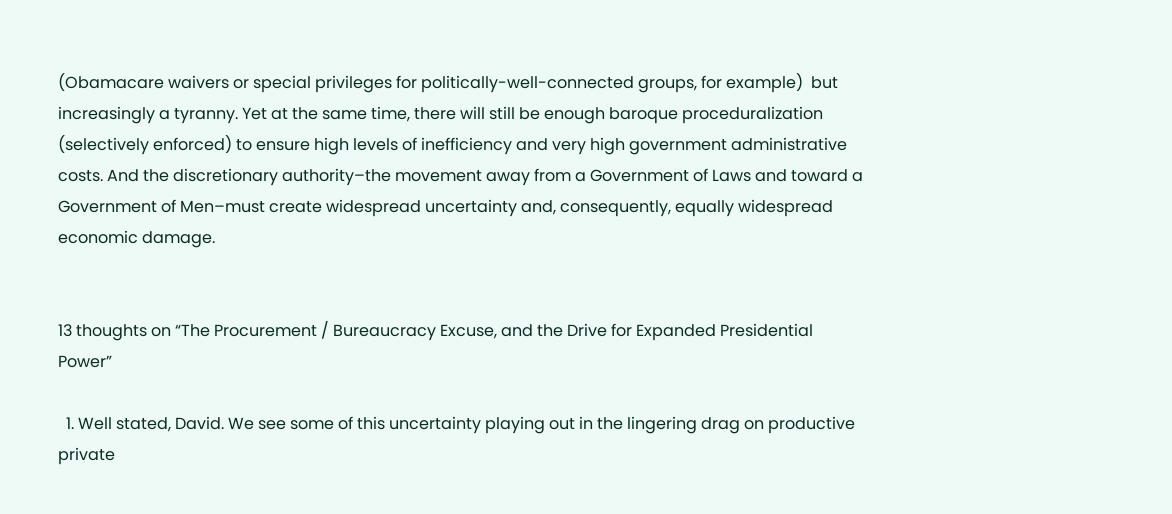(Obamacare waivers or special privileges for politically-well-connected groups, for example)  but increasingly a tyranny. Yet at the same time, there will still be enough baroque proceduralization (selectively enforced) to ensure high levels of inefficiency and very high government administrative costs. And the discretionary authority–the movement away from a Government of Laws and toward a Government of Men–must create widespread uncertainty and, consequently, equally widespread economic damage.


13 thoughts on “The Procurement / Bureaucracy Excuse, and the Drive for Expanded Presidential Power”

  1. Well stated, David. We see some of this uncertainty playing out in the lingering drag on productive private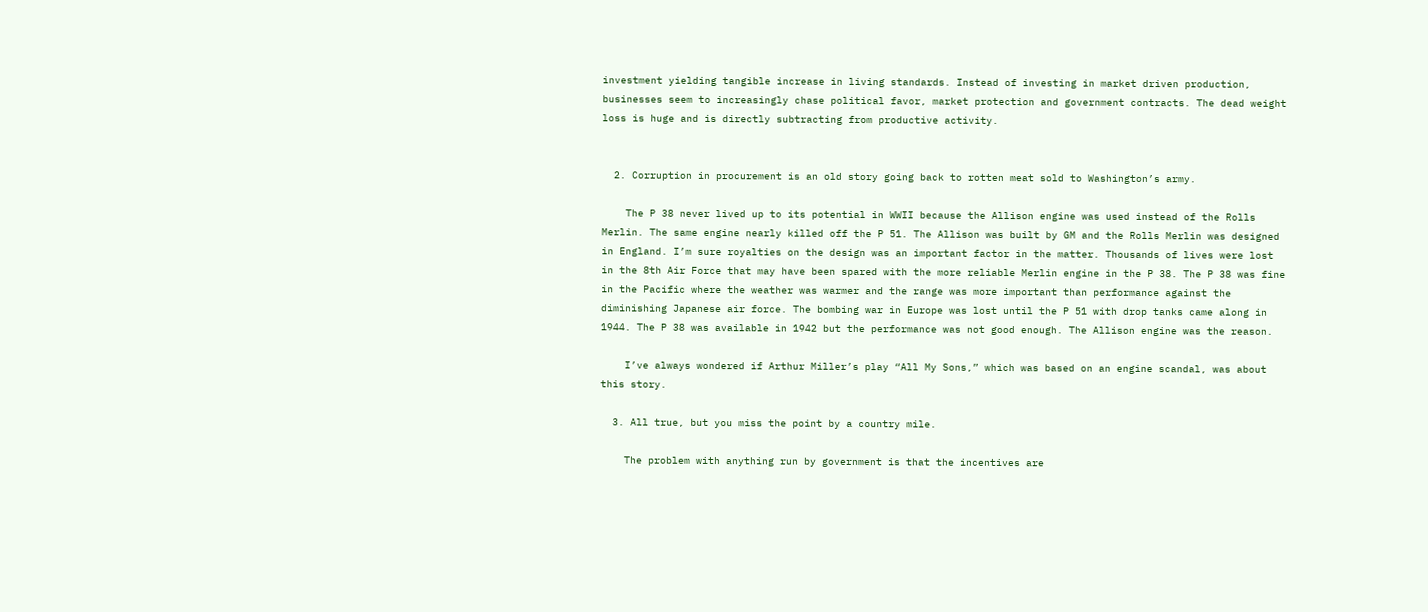investment yielding tangible increase in living standards. Instead of investing in market driven production, businesses seem to increasingly chase political favor, market protection and government contracts. The dead weight loss is huge and is directly subtracting from productive activity.


  2. Corruption in procurement is an old story going back to rotten meat sold to Washington’s army.

    The P 38 never lived up to its potential in WWII because the Allison engine was used instead of the Rolls Merlin. The same engine nearly killed off the P 51. The Allison was built by GM and the Rolls Merlin was designed in England. I’m sure royalties on the design was an important factor in the matter. Thousands of lives were lost in the 8th Air Force that may have been spared with the more reliable Merlin engine in the P 38. The P 38 was fine in the Pacific where the weather was warmer and the range was more important than performance against the diminishing Japanese air force. The bombing war in Europe was lost until the P 51 with drop tanks came along in 1944. The P 38 was available in 1942 but the performance was not good enough. The Allison engine was the reason.

    I’ve always wondered if Arthur Miller’s play “All My Sons,” which was based on an engine scandal, was about this story.

  3. All true, but you miss the point by a country mile.

    The problem with anything run by government is that the incentives are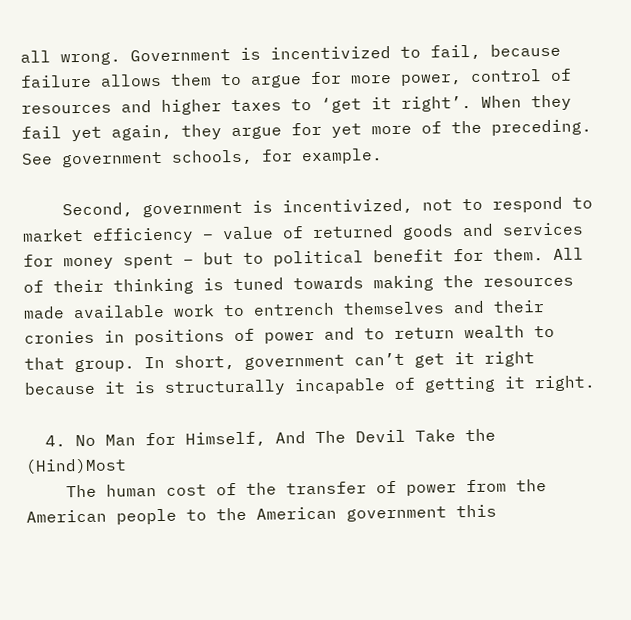all wrong. Government is incentivized to fail, because failure allows them to argue for more power, control of resources and higher taxes to ‘get it right’. When they fail yet again, they argue for yet more of the preceding. See government schools, for example.

    Second, government is incentivized, not to respond to market efficiency – value of returned goods and services for money spent – but to political benefit for them. All of their thinking is tuned towards making the resources made available work to entrench themselves and their cronies in positions of power and to return wealth to that group. In short, government can’t get it right because it is structurally incapable of getting it right.

  4. No Man for Himself, And The Devil Take the (Hind)Most
    The human cost of the transfer of power from the American people to the American government this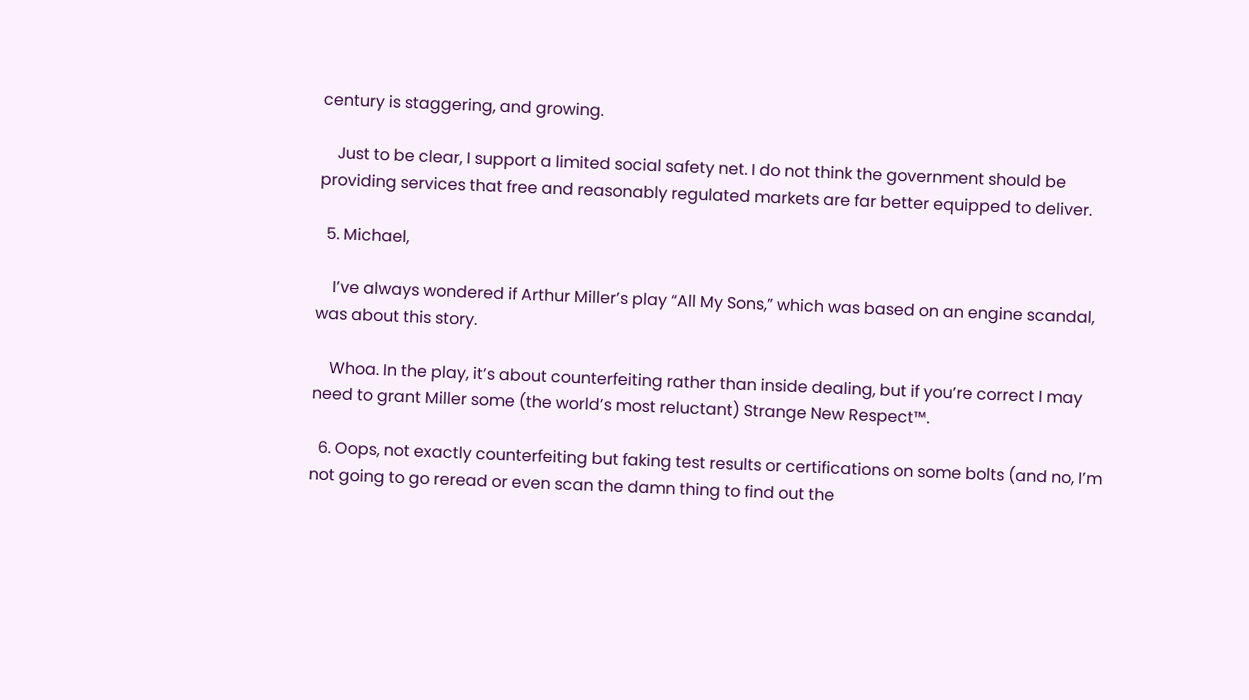century is staggering, and growing.

    Just to be clear, I support a limited social safety net. I do not think the government should be providing services that free and reasonably regulated markets are far better equipped to deliver.

  5. Michael,

    I’ve always wondered if Arthur Miller’s play “All My Sons,” which was based on an engine scandal, was about this story.

    Whoa. In the play, it’s about counterfeiting rather than inside dealing, but if you’re correct I may need to grant Miller some (the world’s most reluctant) Strange New Respect™.

  6. Oops, not exactly counterfeiting but faking test results or certifications on some bolts (and no, I’m not going to go reread or even scan the damn thing to find out the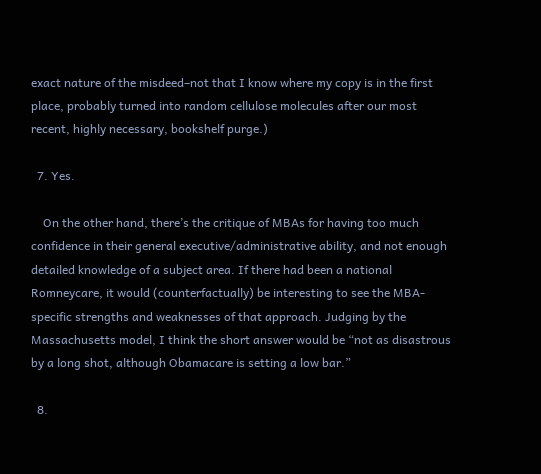exact nature of the misdeed–not that I know where my copy is in the first place, probably turned into random cellulose molecules after our most recent, highly necessary, bookshelf purge.)

  7. Yes.

    On the other hand, there’s the critique of MBAs for having too much confidence in their general executive/administrative ability, and not enough detailed knowledge of a subject area. If there had been a national Romneycare, it would (counterfactually) be interesting to see the MBA-specific strengths and weaknesses of that approach. Judging by the Massachusetts model, I think the short answer would be “not as disastrous by a long shot, although Obamacare is setting a low bar.”

  8.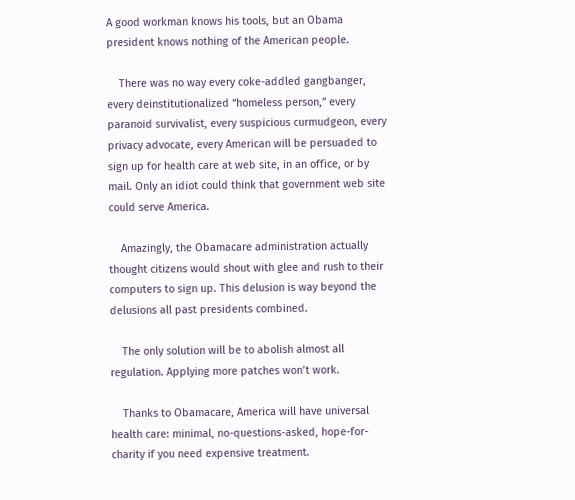A good workman knows his tools, but an Obama president knows nothing of the American people.

    There was no way every coke-addled gangbanger, every deinstitutionalized “homeless person,” every paranoid survivalist, every suspicious curmudgeon, every privacy advocate, every American will be persuaded to sign up for health care at web site, in an office, or by mail. Only an idiot could think that government web site could serve America.

    Amazingly, the Obamacare administration actually thought citizens would shout with glee and rush to their computers to sign up. This delusion is way beyond the delusions all past presidents combined.

    The only solution will be to abolish almost all regulation. Applying more patches won’t work.

    Thanks to Obamacare, America will have universal health care: minimal, no-questions-asked, hope-for-charity if you need expensive treatment.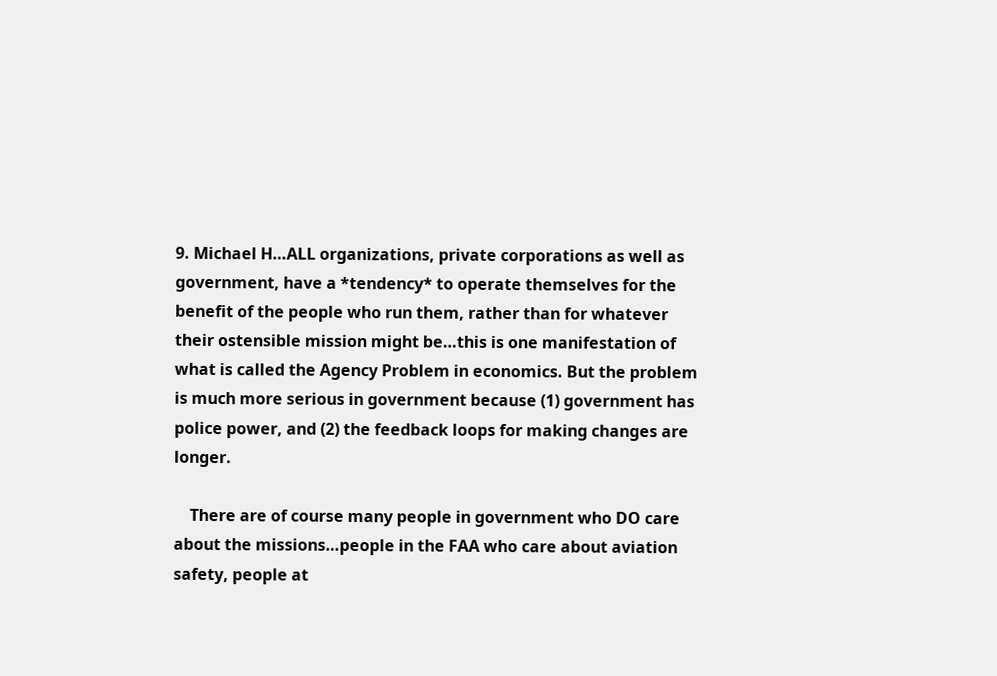9. Michael H…ALL organizations, private corporations as well as government, have a *tendency* to operate themselves for the benefit of the people who run them, rather than for whatever their ostensible mission might be…this is one manifestation of what is called the Agency Problem in economics. But the problem is much more serious in government because (1) government has police power, and (2) the feedback loops for making changes are longer.

    There are of course many people in government who DO care about the missions…people in the FAA who care about aviation safety, people at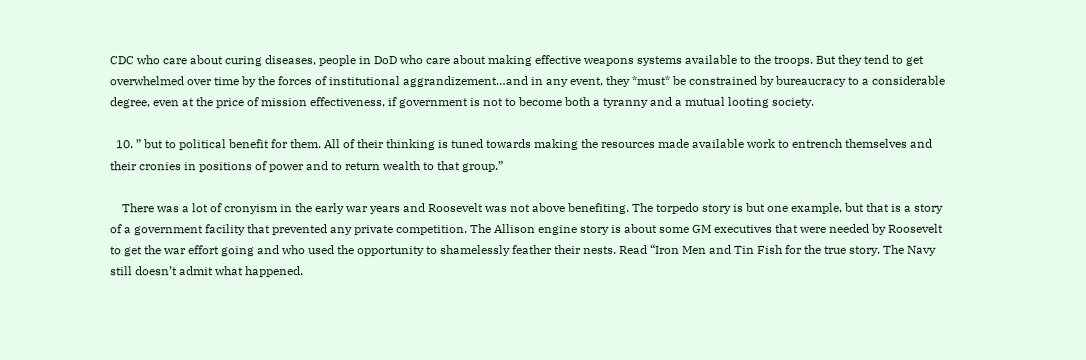CDC who care about curing diseases, people in DoD who care about making effective weapons systems available to the troops. But they tend to get overwhelmed over time by the forces of institutional aggrandizement…and in any event, they *must* be constrained by bureaucracy to a considerable degree, even at the price of mission effectiveness, if government is not to become both a tyranny and a mutual looting society.

  10. ” but to political benefit for them. All of their thinking is tuned towards making the resources made available work to entrench themselves and their cronies in positions of power and to return wealth to that group.”

    There was a lot of cronyism in the early war years and Roosevelt was not above benefiting. The torpedo story is but one example, but that is a story of a government facility that prevented any private competition. The Allison engine story is about some GM executives that were needed by Roosevelt to get the war effort going and who used the opportunity to shamelessly feather their nests. Read “Iron Men and Tin Fish for the true story. The Navy still doesn’t admit what happened.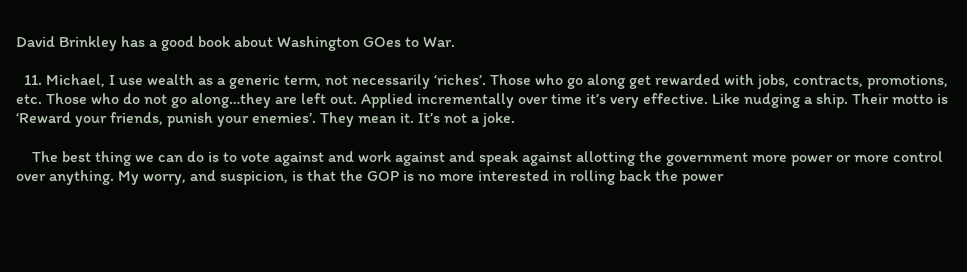David Brinkley has a good book about Washington GOes to War.

  11. Michael, I use wealth as a generic term, not necessarily ‘riches’. Those who go along get rewarded with jobs, contracts, promotions, etc. Those who do not go along…they are left out. Applied incrementally over time it’s very effective. Like nudging a ship. Their motto is ‘Reward your friends, punish your enemies’. They mean it. It’s not a joke.

    The best thing we can do is to vote against and work against and speak against allotting the government more power or more control over anything. My worry, and suspicion, is that the GOP is no more interested in rolling back the power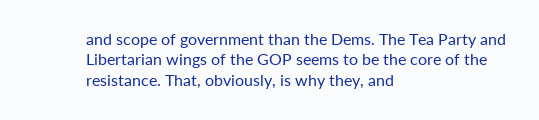and scope of government than the Dems. The Tea Party and Libertarian wings of the GOP seems to be the core of the resistance. That, obviously, is why they, and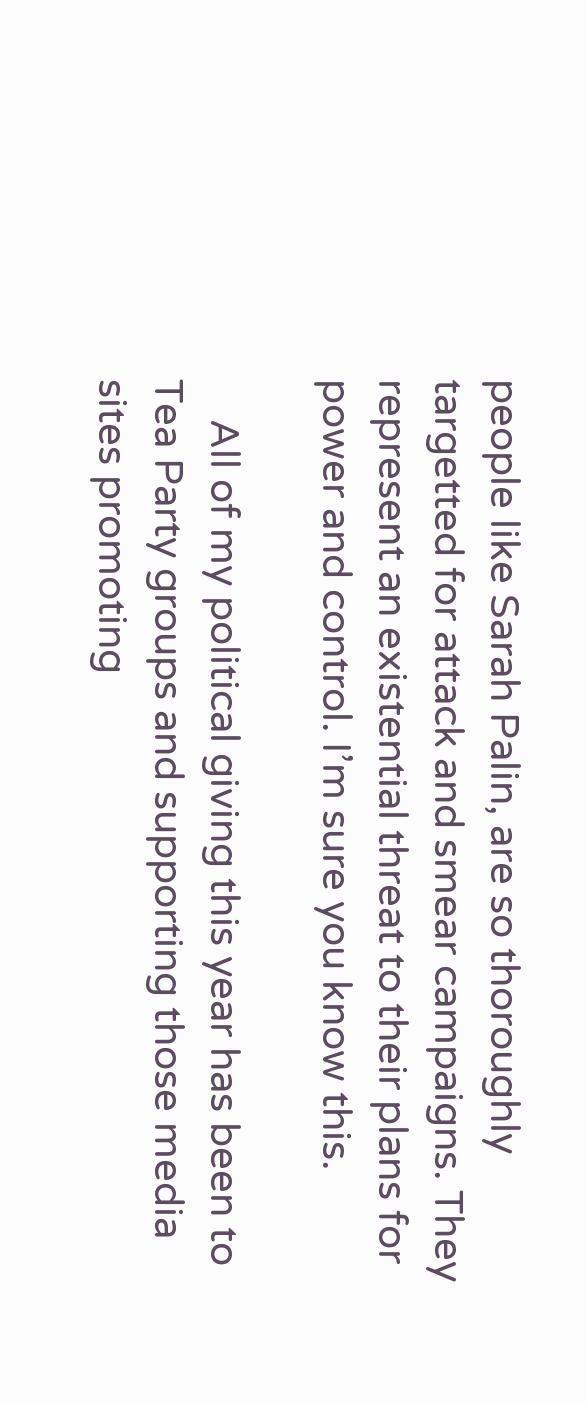people like Sarah Palin, are so thoroughly targetted for attack and smear campaigns. They represent an existential threat to their plans for power and control. I’m sure you know this.

    All of my political giving this year has been to Tea Party groups and supporting those media sites promoting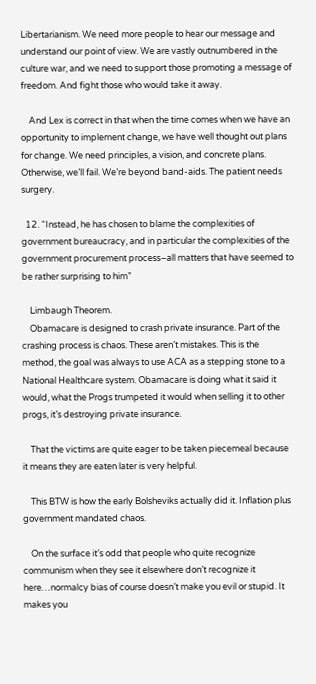Libertarianism. We need more people to hear our message and understand our point of view. We are vastly outnumbered in the culture war, and we need to support those promoting a message of freedom. And fight those who would take it away.

    And Lex is correct in that when the time comes when we have an opportunity to implement change, we have well thought out plans for change. We need principles, a vision, and concrete plans. Otherwise, we’ll fail. We’re beyond band-aids. The patient needs surgery.

  12. “Instead, he has chosen to blame the complexities of government bureaucracy, and in particular the complexities of the government procurement process–all matters that have seemed to be rather surprising to him”

    Limbaugh Theorem.
    Obamacare is designed to crash private insurance. Part of the crashing process is chaos. These aren’t mistakes. This is the method, the goal was always to use ACA as a stepping stone to a National Healthcare system. Obamacare is doing what it said it would, what the Progs trumpeted it would when selling it to other progs, it’s destroying private insurance.

    That the victims are quite eager to be taken piecemeal because it means they are eaten later is very helpful.

    This BTW is how the early Bolsheviks actually did it. Inflation plus government mandated chaos.

    On the surface it’s odd that people who quite recognize communism when they see it elsewhere don’t recognize it here…normalcy bias of course doesn’t make you evil or stupid. It makes you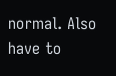normal. Also have to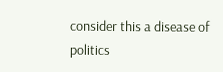consider this a disease of politics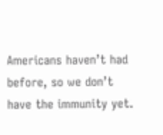Americans haven’t had before, so we don’t have the immunity yet.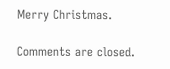Merry Christmas.

Comments are closed.